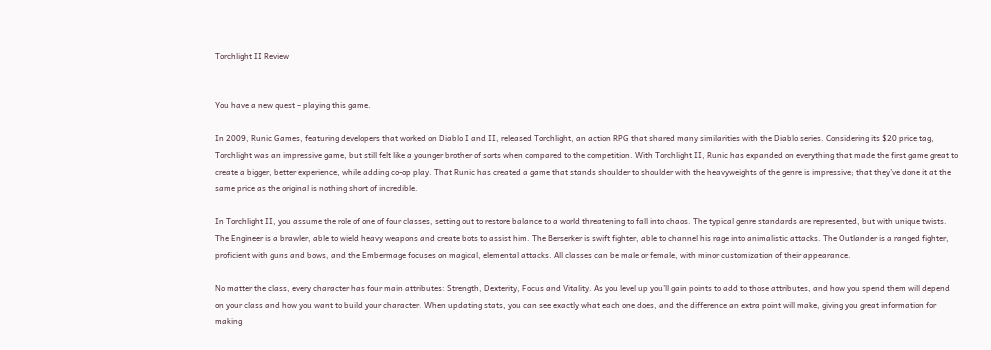Torchlight II Review


You have a new quest – playing this game.

In 2009, Runic Games, featuring developers that worked on Diablo I and II, released Torchlight, an action RPG that shared many similarities with the Diablo series. Considering its $20 price tag, Torchlight was an impressive game, but still felt like a younger brother of sorts when compared to the competition. With Torchlight II, Runic has expanded on everything that made the first game great to create a bigger, better experience, while adding co-op play. That Runic has created a game that stands shoulder to shoulder with the heavyweights of the genre is impressive; that they’ve done it at the same price as the original is nothing short of incredible.

In Torchlight II, you assume the role of one of four classes, setting out to restore balance to a world threatening to fall into chaos. The typical genre standards are represented, but with unique twists. The Engineer is a brawler, able to wield heavy weapons and create bots to assist him. The Berserker is swift fighter, able to channel his rage into animalistic attacks. The Outlander is a ranged fighter, proficient with guns and bows, and the Embermage focuses on magical, elemental attacks. All classes can be male or female, with minor customization of their appearance.

No matter the class, every character has four main attributes: Strength, Dexterity, Focus and Vitality. As you level up you’ll gain points to add to those attributes, and how you spend them will depend on your class and how you want to build your character. When updating stats, you can see exactly what each one does, and the difference an extra point will make, giving you great information for making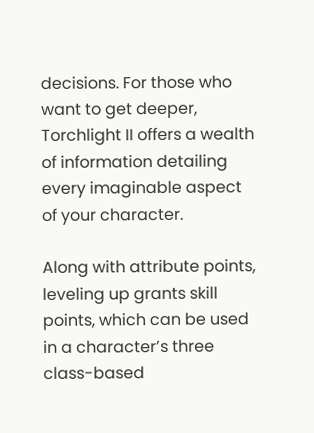decisions. For those who want to get deeper, Torchlight II offers a wealth of information detailing every imaginable aspect of your character.

Along with attribute points, leveling up grants skill points, which can be used in a character’s three class-based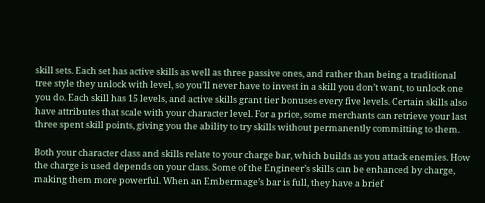skill sets. Each set has active skills as well as three passive ones, and rather than being a traditional tree style they unlock with level, so you’ll never have to invest in a skill you don’t want, to unlock one you do. Each skill has 15 levels, and active skills grant tier bonuses every five levels. Certain skills also have attributes that scale with your character level. For a price, some merchants can retrieve your last three spent skill points, giving you the ability to try skills without permanently committing to them.

Both your character class and skills relate to your charge bar, which builds as you attack enemies. How the charge is used depends on your class. Some of the Engineer’s skills can be enhanced by charge, making them more powerful. When an Embermage’s bar is full, they have a brief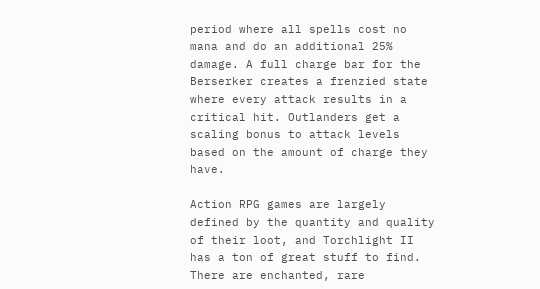period where all spells cost no mana and do an additional 25% damage. A full charge bar for the Berserker creates a frenzied state where every attack results in a critical hit. Outlanders get a scaling bonus to attack levels based on the amount of charge they have.

Action RPG games are largely defined by the quantity and quality of their loot, and Torchlight II has a ton of great stuff to find. There are enchanted, rare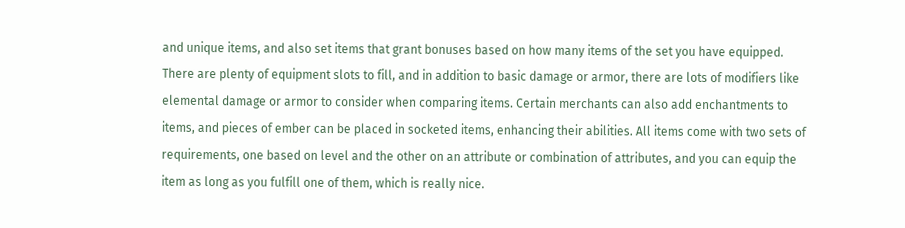and unique items, and also set items that grant bonuses based on how many items of the set you have equipped. There are plenty of equipment slots to fill, and in addition to basic damage or armor, there are lots of modifiers like elemental damage or armor to consider when comparing items. Certain merchants can also add enchantments to items, and pieces of ember can be placed in socketed items, enhancing their abilities. All items come with two sets of requirements, one based on level and the other on an attribute or combination of attributes, and you can equip the item as long as you fulfill one of them, which is really nice.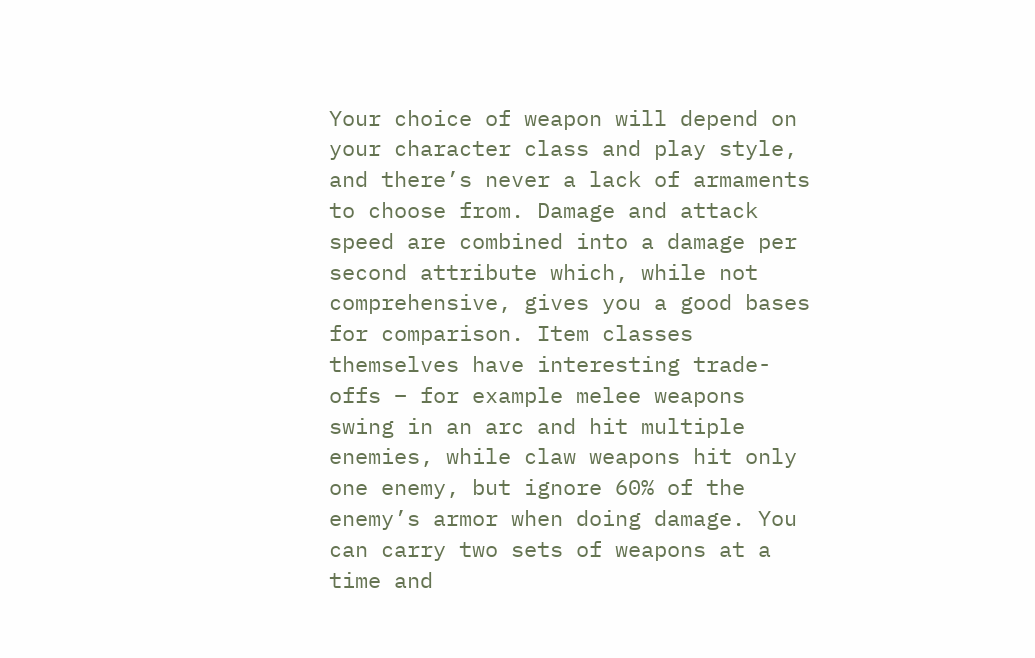Your choice of weapon will depend on your character class and play style, and there’s never a lack of armaments to choose from. Damage and attack speed are combined into a damage per second attribute which, while not comprehensive, gives you a good bases for comparison. Item classes themselves have interesting trade-offs – for example melee weapons swing in an arc and hit multiple enemies, while claw weapons hit only one enemy, but ignore 60% of the enemy’s armor when doing damage. You can carry two sets of weapons at a time and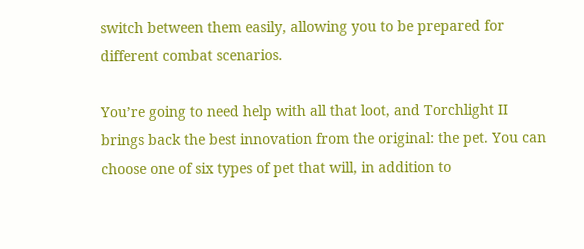switch between them easily, allowing you to be prepared for different combat scenarios.

You’re going to need help with all that loot, and Torchlight II brings back the best innovation from the original: the pet. You can choose one of six types of pet that will, in addition to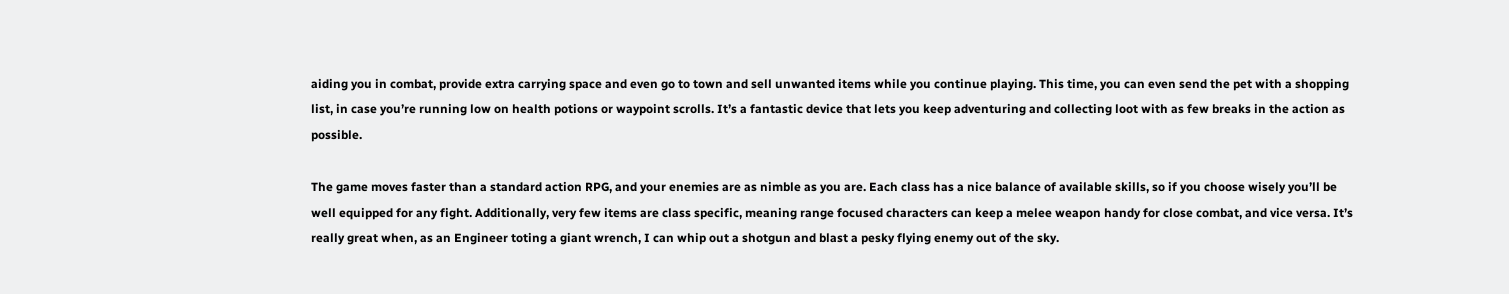aiding you in combat, provide extra carrying space and even go to town and sell unwanted items while you continue playing. This time, you can even send the pet with a shopping list, in case you’re running low on health potions or waypoint scrolls. It’s a fantastic device that lets you keep adventuring and collecting loot with as few breaks in the action as possible.

The game moves faster than a standard action RPG, and your enemies are as nimble as you are. Each class has a nice balance of available skills, so if you choose wisely you’ll be well equipped for any fight. Additionally, very few items are class specific, meaning range focused characters can keep a melee weapon handy for close combat, and vice versa. It’s really great when, as an Engineer toting a giant wrench, I can whip out a shotgun and blast a pesky flying enemy out of the sky.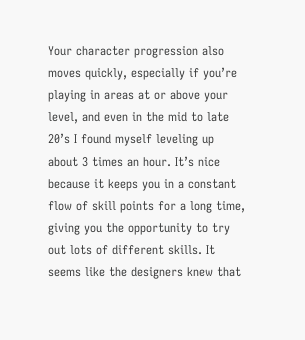Your character progression also moves quickly, especially if you’re playing in areas at or above your level, and even in the mid to late 20’s I found myself leveling up about 3 times an hour. It’s nice because it keeps you in a constant flow of skill points for a long time, giving you the opportunity to try out lots of different skills. It seems like the designers knew that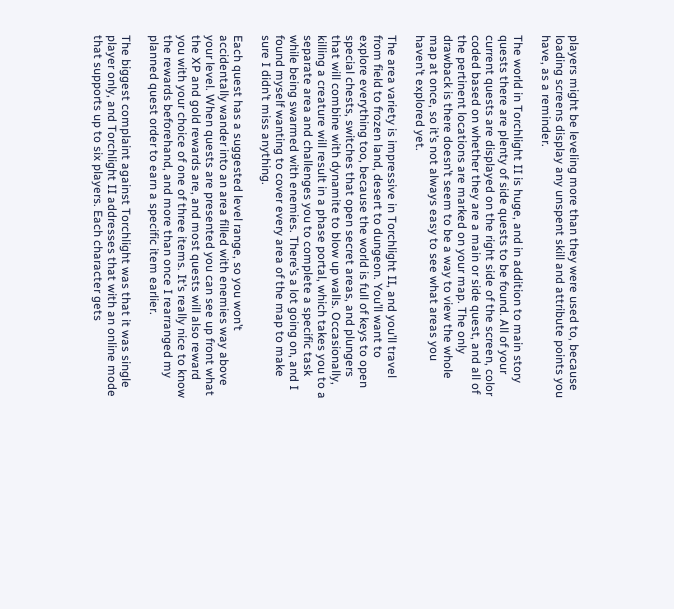players might be leveling more than they were used to, because loading screens display any unspent skill and attribute points you have, as a reminder.

The world in Torchlight II is huge, and in addition to main story quests there are plenty of side quests to be found. All of your current quests are displayed on the right side of the screen, color coded based on whether they are a main or side quest, and all of the pertinent locations are marked on your map. The only drawback is there doesn’t seem to be a way to view the whole map at once, so it’s not always easy to see what areas you haven’t explored yet.

The area variety is impressive in Torchlight II, and you’ll travel from field to frozen land, desert to dungeon. You’ll want to explore everything too, because the world is full of keys to open special chests, switches that open secret areas, and plungers that will combine with dynamite to blow up walls. Occasionally, killing a creature will result in a phase portal, which takes you to a separate area and challenges you to complete a specific task while being swarmed with enemies. There’s a lot going on, and I found myself wanting to cover every area of the map to make sure I didn’t miss anything.

Each quest has a suggested level range, so you won’t accidentally wander into an area filled with enemies way above your level. When quests are presented you can see up front what the XP and gold rewards are, and most quests will also reward you with your choice of one of three items. It’s really nice to know the rewards beforehand, and more than once I rearranged my planned quest order to earn a specific item earlier.

The biggest complaint against Torchlight was that it was single player only, and Torchlight II addresses that with an online mode that supports up to six players. Each character gets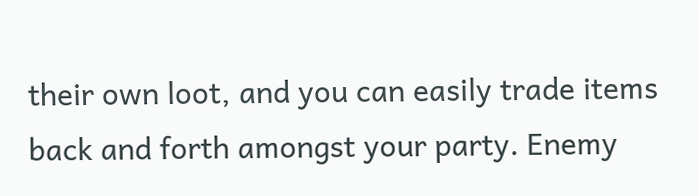their own loot, and you can easily trade items back and forth amongst your party. Enemy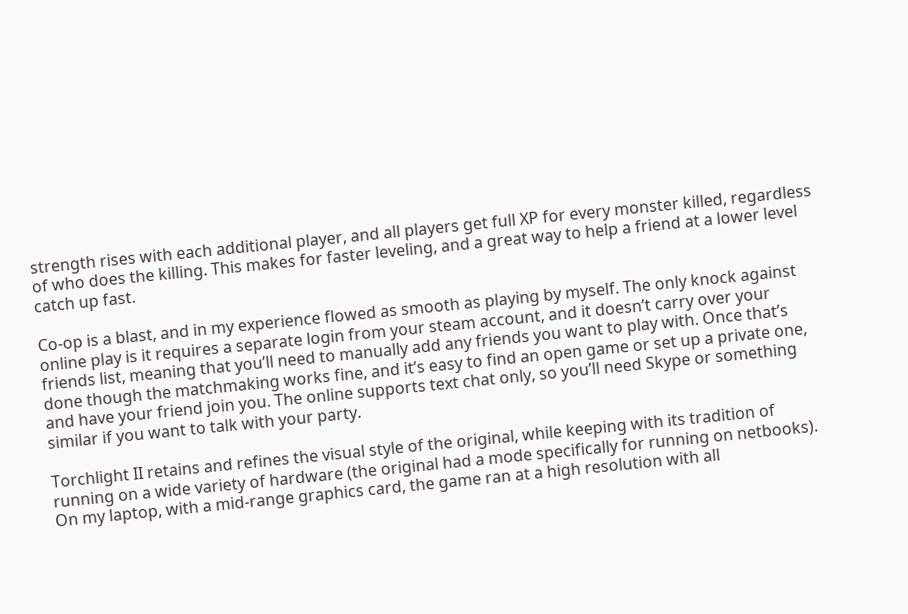strength rises with each additional player, and all players get full XP for every monster killed, regardless of who does the killing. This makes for faster leveling, and a great way to help a friend at a lower level catch up fast.

Co-op is a blast, and in my experience flowed as smooth as playing by myself. The only knock against online play is it requires a separate login from your steam account, and it doesn’t carry over your friends list, meaning that you’ll need to manually add any friends you want to play with. Once that’s done though the matchmaking works fine, and it’s easy to find an open game or set up a private one, and have your friend join you. The online supports text chat only, so you’ll need Skype or something similar if you want to talk with your party.

Torchlight II retains and refines the visual style of the original, while keeping with its tradition of running on a wide variety of hardware (the original had a mode specifically for running on netbooks). On my laptop, with a mid-range graphics card, the game ran at a high resolution with all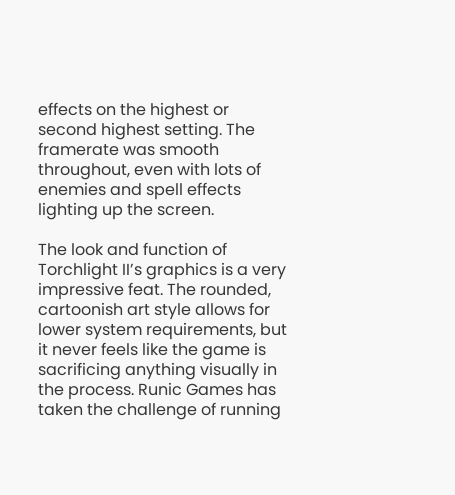effects on the highest or second highest setting. The framerate was smooth throughout, even with lots of enemies and spell effects lighting up the screen.

The look and function of Torchlight II’s graphics is a very impressive feat. The rounded, cartoonish art style allows for lower system requirements, but it never feels like the game is sacrificing anything visually in the process. Runic Games has taken the challenge of running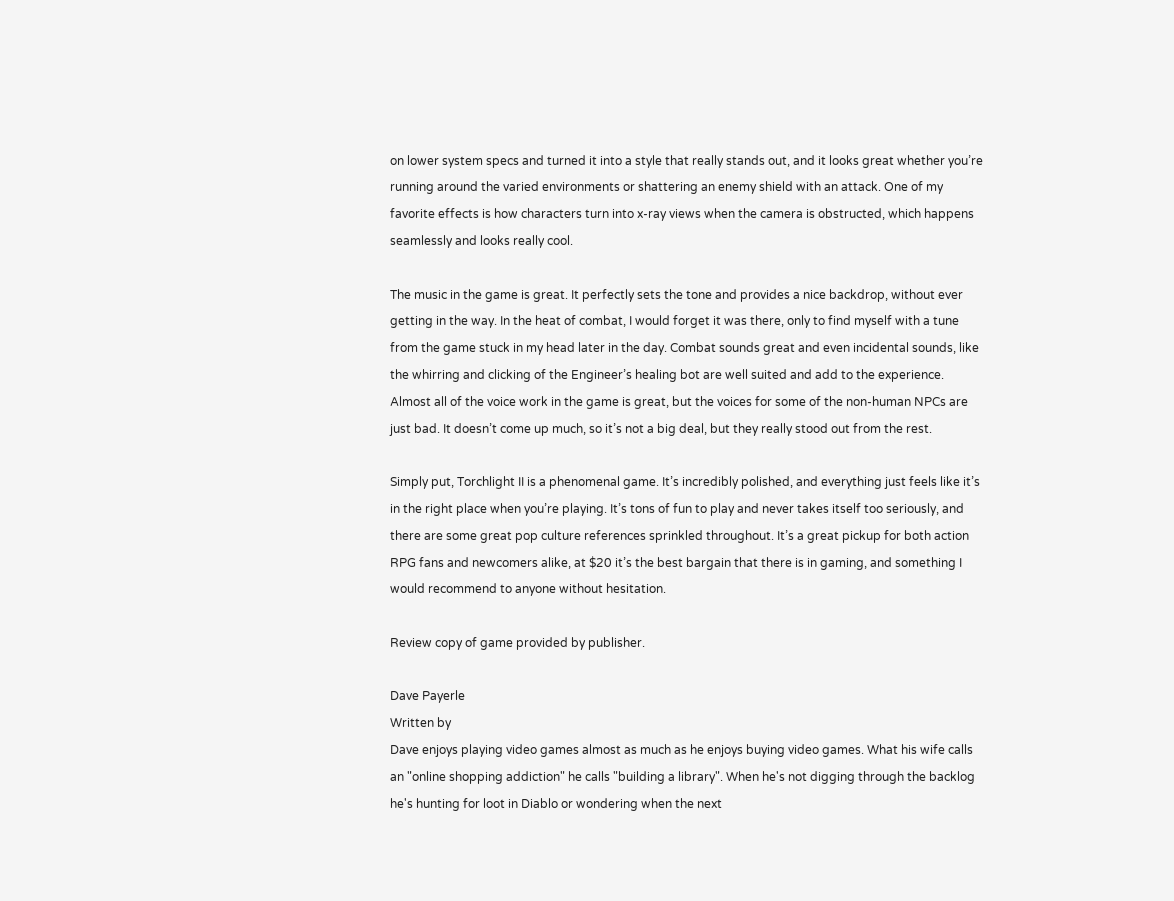on lower system specs and turned it into a style that really stands out, and it looks great whether you’re running around the varied environments or shattering an enemy shield with an attack. One of my favorite effects is how characters turn into x-ray views when the camera is obstructed, which happens seamlessly and looks really cool.

The music in the game is great. It perfectly sets the tone and provides a nice backdrop, without ever getting in the way. In the heat of combat, I would forget it was there, only to find myself with a tune from the game stuck in my head later in the day. Combat sounds great and even incidental sounds, like the whirring and clicking of the Engineer’s healing bot are well suited and add to the experience. Almost all of the voice work in the game is great, but the voices for some of the non-human NPCs are just bad. It doesn’t come up much, so it’s not a big deal, but they really stood out from the rest.

Simply put, Torchlight II is a phenomenal game. It’s incredibly polished, and everything just feels like it’s in the right place when you’re playing. It’s tons of fun to play and never takes itself too seriously, and there are some great pop culture references sprinkled throughout. It’s a great pickup for both action RPG fans and newcomers alike, at $20 it’s the best bargain that there is in gaming, and something I would recommend to anyone without hesitation.

Review copy of game provided by publisher.

Dave Payerle
Written by
Dave enjoys playing video games almost as much as he enjoys buying video games. What his wife calls an "online shopping addiction" he calls "building a library". When he's not digging through the backlog he's hunting for loot in Diablo or wondering when the next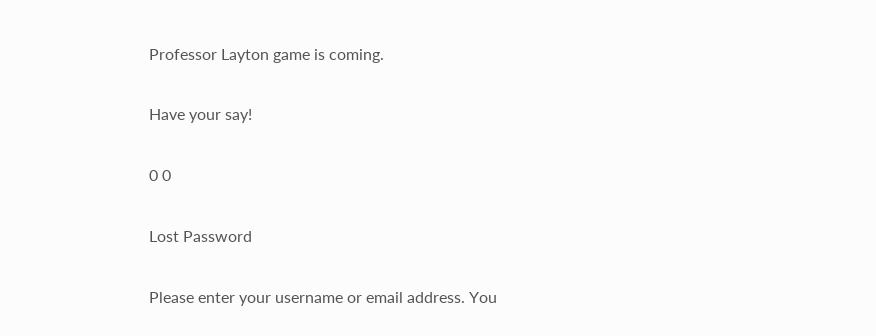Professor Layton game is coming.

Have your say!

0 0

Lost Password

Please enter your username or email address. You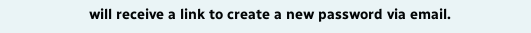will receive a link to create a new password via email.